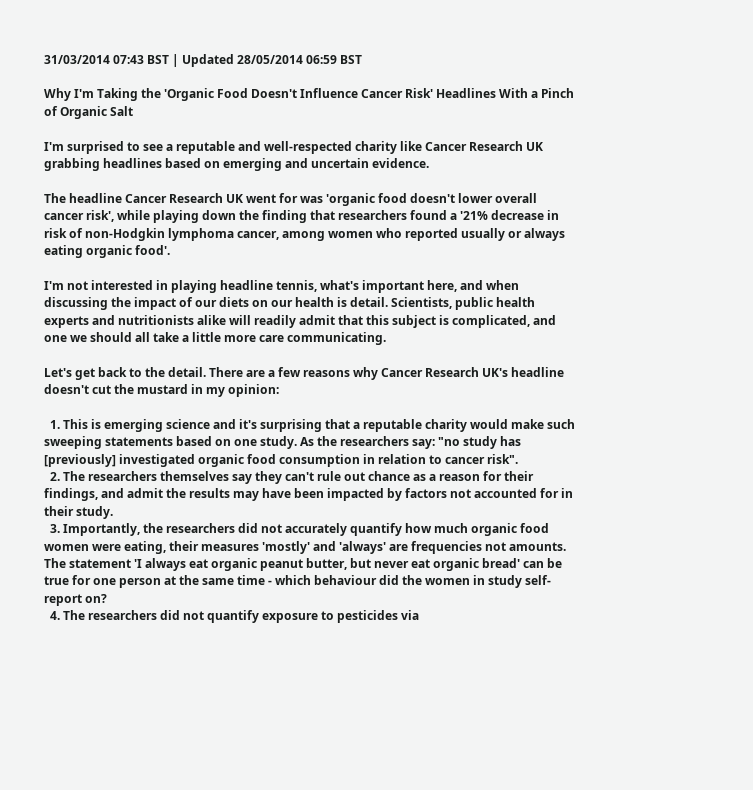31/03/2014 07:43 BST | Updated 28/05/2014 06:59 BST

Why I'm Taking the 'Organic Food Doesn't Influence Cancer Risk' Headlines With a Pinch of Organic Salt

I'm surprised to see a reputable and well-respected charity like Cancer Research UK grabbing headlines based on emerging and uncertain evidence.

The headline Cancer Research UK went for was 'organic food doesn't lower overall cancer risk', while playing down the finding that researchers found a '21% decrease in risk of non-Hodgkin lymphoma cancer, among women who reported usually or always eating organic food'.

I'm not interested in playing headline tennis, what's important here, and when discussing the impact of our diets on our health is detail. Scientists, public health experts and nutritionists alike will readily admit that this subject is complicated, and one we should all take a little more care communicating.

Let's get back to the detail. There are a few reasons why Cancer Research UK's headline doesn't cut the mustard in my opinion:

  1. This is emerging science and it's surprising that a reputable charity would make such sweeping statements based on one study. As the researchers say: "no study has [previously] investigated organic food consumption in relation to cancer risk".
  2. The researchers themselves say they can't rule out chance as a reason for their findings, and admit the results may have been impacted by factors not accounted for in their study.
  3. Importantly, the researchers did not accurately quantify how much organic food women were eating, their measures 'mostly' and 'always' are frequencies not amounts. The statement 'I always eat organic peanut butter, but never eat organic bread' can be true for one person at the same time - which behaviour did the women in study self-report on?
  4. The researchers did not quantify exposure to pesticides via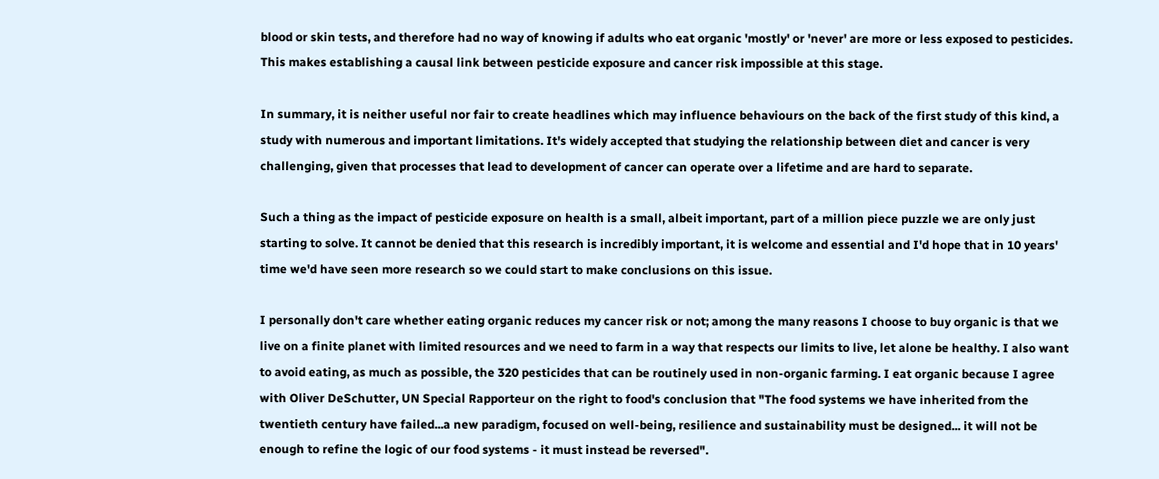blood or skin tests, and therefore had no way of knowing if adults who eat organic 'mostly' or 'never' are more or less exposed to pesticides. This makes establishing a causal link between pesticide exposure and cancer risk impossible at this stage.

In summary, it is neither useful nor fair to create headlines which may influence behaviours on the back of the first study of this kind, a study with numerous and important limitations. It's widely accepted that studying the relationship between diet and cancer is very challenging, given that processes that lead to development of cancer can operate over a lifetime and are hard to separate.

Such a thing as the impact of pesticide exposure on health is a small, albeit important, part of a million piece puzzle we are only just starting to solve. It cannot be denied that this research is incredibly important, it is welcome and essential and I'd hope that in 10 years' time we'd have seen more research so we could start to make conclusions on this issue.

I personally don't care whether eating organic reduces my cancer risk or not; among the many reasons I choose to buy organic is that we live on a finite planet with limited resources and we need to farm in a way that respects our limits to live, let alone be healthy. I also want to avoid eating, as much as possible, the 320 pesticides that can be routinely used in non-organic farming. I eat organic because I agree with Oliver DeSchutter, UN Special Rapporteur on the right to food's conclusion that "The food systems we have inherited from the twentieth century have failed...a new paradigm, focused on well-being, resilience and sustainability must be designed... it will not be enough to refine the logic of our food systems - it must instead be reversed".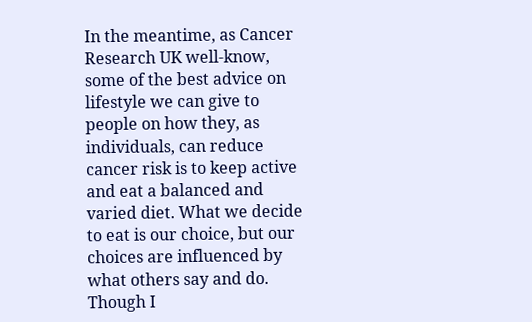In the meantime, as Cancer Research UK well-know, some of the best advice on lifestyle we can give to people on how they, as individuals, can reduce cancer risk is to keep active and eat a balanced and varied diet. What we decide to eat is our choice, but our choices are influenced by what others say and do. Though I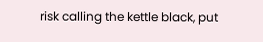risk calling the kettle black, put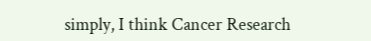simply, I think Cancer Research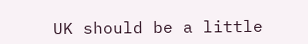UK should be a little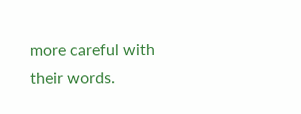more careful with their words.